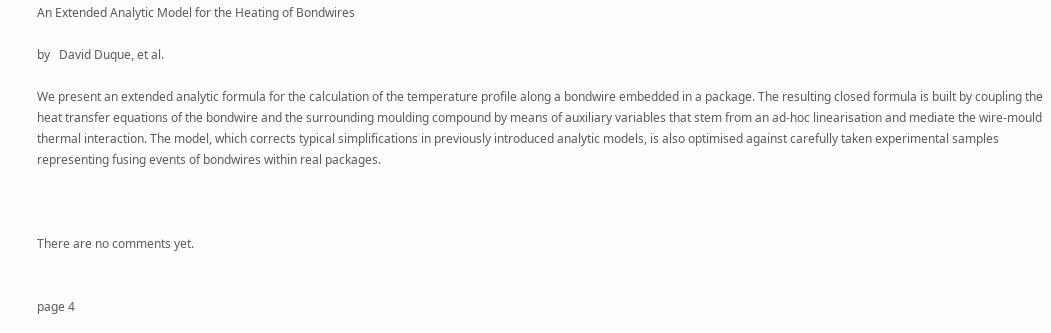An Extended Analytic Model for the Heating of Bondwires

by   David Duque, et al.

We present an extended analytic formula for the calculation of the temperature profile along a bondwire embedded in a package. The resulting closed formula is built by coupling the heat transfer equations of the bondwire and the surrounding moulding compound by means of auxiliary variables that stem from an ad-hoc linearisation and mediate the wire-mould thermal interaction. The model, which corrects typical simplifications in previously introduced analytic models, is also optimised against carefully taken experimental samples representing fusing events of bondwires within real packages.



There are no comments yet.


page 4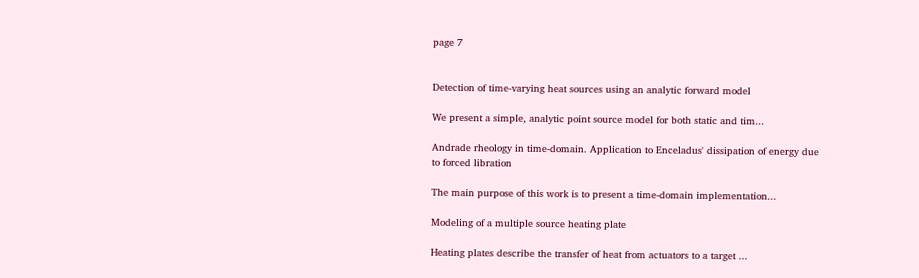page 7


Detection of time-varying heat sources using an analytic forward model

We present a simple, analytic point source model for both static and tim...

Andrade rheology in time-domain. Application to Enceladus' dissipation of energy due to forced libration

The main purpose of this work is to present a time-domain implementation...

Modeling of a multiple source heating plate

Heating plates describe the transfer of heat from actuators to a target ...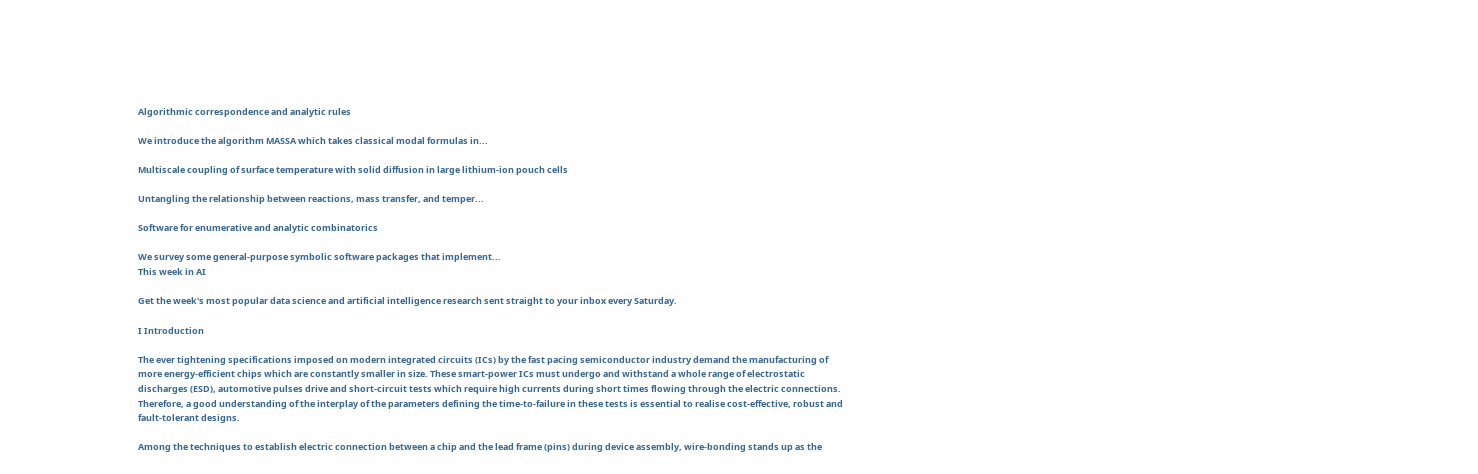Algorithmic correspondence and analytic rules

We introduce the algorithm MASSA which takes classical modal formulas in...

Multiscale coupling of surface temperature with solid diffusion in large lithium-ion pouch cells

Untangling the relationship between reactions, mass transfer, and temper...

Software for enumerative and analytic combinatorics

We survey some general-purpose symbolic software packages that implement...
This week in AI

Get the week's most popular data science and artificial intelligence research sent straight to your inbox every Saturday.

I Introduction

The ever tightening specifications imposed on modern integrated circuits (ICs) by the fast pacing semiconductor industry demand the manufacturing of more energy-efficient chips which are constantly smaller in size. These smart-power ICs must undergo and withstand a whole range of electrostatic discharges (ESD), automotive pulses drive and short-circuit tests which require high currents during short times flowing through the electric connections. Therefore, a good understanding of the interplay of the parameters defining the time-to-failure in these tests is essential to realise cost-effective, robust and fault-tolerant designs.

Among the techniques to establish electric connection between a chip and the lead frame (pins) during device assembly, wire-bonding stands up as the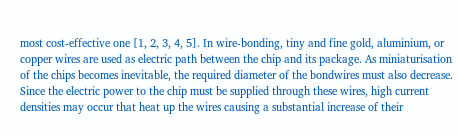most cost-effective one [1, 2, 3, 4, 5]. In wire-bonding, tiny and fine gold, aluminium, or copper wires are used as electric path between the chip and its package. As miniaturisation of the chips becomes inevitable, the required diameter of the bondwires must also decrease. Since the electric power to the chip must be supplied through these wires, high current densities may occur that heat up the wires causing a substantial increase of their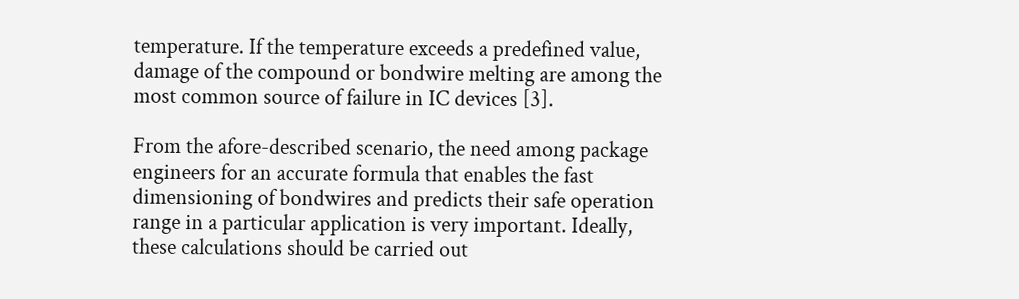temperature. If the temperature exceeds a predefined value, damage of the compound or bondwire melting are among the most common source of failure in IC devices [3].

From the afore-described scenario, the need among package engineers for an accurate formula that enables the fast dimensioning of bondwires and predicts their safe operation range in a particular application is very important. Ideally, these calculations should be carried out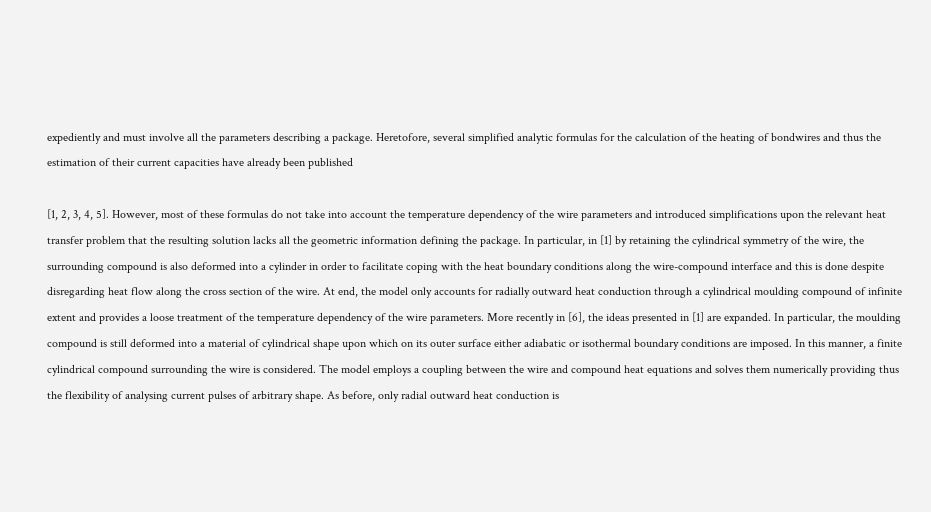expediently and must involve all the parameters describing a package. Heretofore, several simplified analytic formulas for the calculation of the heating of bondwires and thus the estimation of their current capacities have already been published

[1, 2, 3, 4, 5]. However, most of these formulas do not take into account the temperature dependency of the wire parameters and introduced simplifications upon the relevant heat transfer problem that the resulting solution lacks all the geometric information defining the package. In particular, in [1] by retaining the cylindrical symmetry of the wire, the surrounding compound is also deformed into a cylinder in order to facilitate coping with the heat boundary conditions along the wire-compound interface and this is done despite disregarding heat flow along the cross section of the wire. At end, the model only accounts for radially outward heat conduction through a cylindrical moulding compound of infinite extent and provides a loose treatment of the temperature dependency of the wire parameters. More recently in [6], the ideas presented in [1] are expanded. In particular, the moulding compound is still deformed into a material of cylindrical shape upon which on its outer surface either adiabatic or isothermal boundary conditions are imposed. In this manner, a finite cylindrical compound surrounding the wire is considered. The model employs a coupling between the wire and compound heat equations and solves them numerically providing thus the flexibility of analysing current pulses of arbitrary shape. As before, only radial outward heat conduction is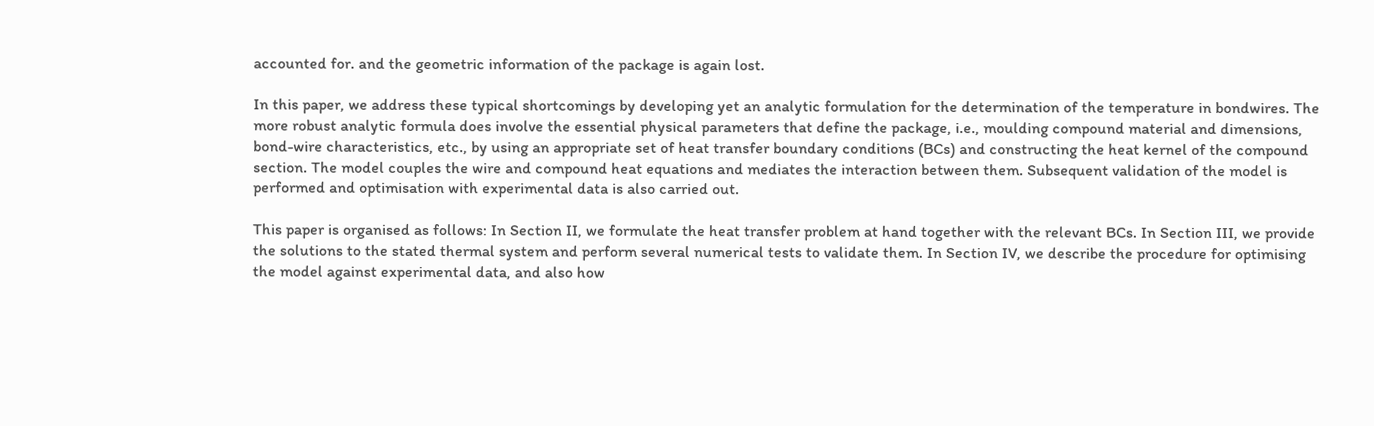accounted for. and the geometric information of the package is again lost.

In this paper, we address these typical shortcomings by developing yet an analytic formulation for the determination of the temperature in bondwires. The more robust analytic formula does involve the essential physical parameters that define the package, i.e., moulding compound material and dimensions, bond-wire characteristics, etc., by using an appropriate set of heat transfer boundary conditions (BCs) and constructing the heat kernel of the compound section. The model couples the wire and compound heat equations and mediates the interaction between them. Subsequent validation of the model is performed and optimisation with experimental data is also carried out.

This paper is organised as follows: In Section II, we formulate the heat transfer problem at hand together with the relevant BCs. In Section III, we provide the solutions to the stated thermal system and perform several numerical tests to validate them. In Section IV, we describe the procedure for optimising the model against experimental data, and also how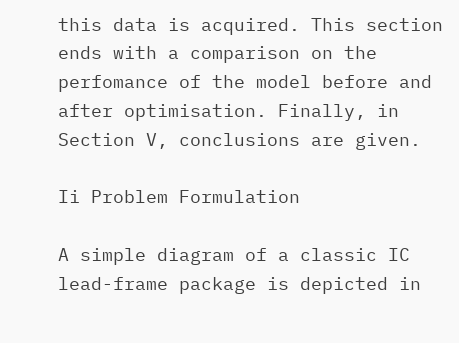this data is acquired. This section ends with a comparison on the perfomance of the model before and after optimisation. Finally, in Section V, conclusions are given.

Ii Problem Formulation

A simple diagram of a classic IC lead-frame package is depicted in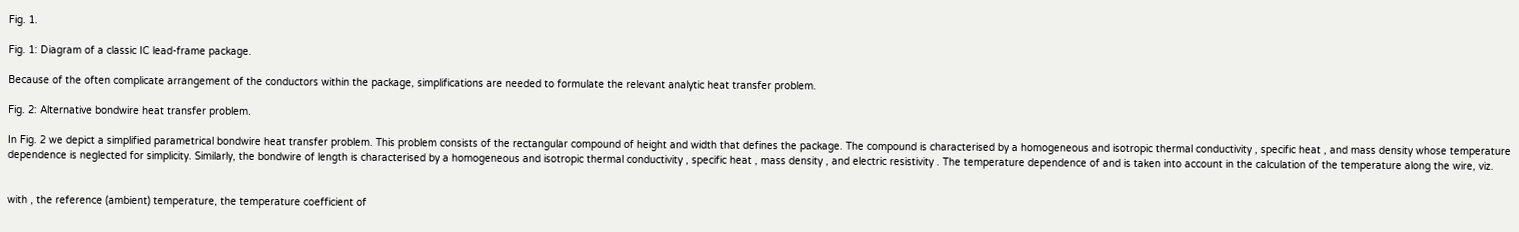Fig. 1.

Fig. 1: Diagram of a classic IC lead-frame package.

Because of the often complicate arrangement of the conductors within the package, simplifications are needed to formulate the relevant analytic heat transfer problem.

Fig. 2: Alternative bondwire heat transfer problem.

In Fig. 2 we depict a simplified parametrical bondwire heat transfer problem. This problem consists of the rectangular compound of height and width that defines the package. The compound is characterised by a homogeneous and isotropic thermal conductivity , specific heat , and mass density whose temperature dependence is neglected for simplicity. Similarly, the bondwire of length is characterised by a homogeneous and isotropic thermal conductivity , specific heat , mass density , and electric resistivity . The temperature dependence of and is taken into account in the calculation of the temperature along the wire, viz.


with , the reference (ambient) temperature, the temperature coefficient of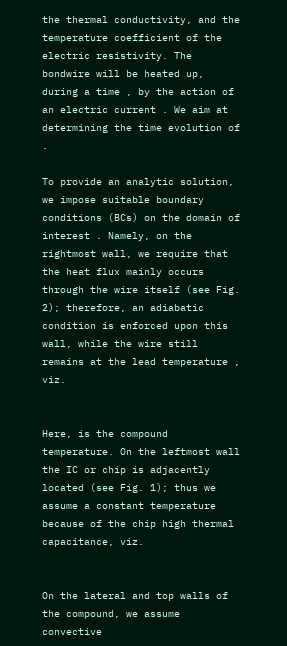the thermal conductivity, and the temperature coefficient of the electric resistivity. The bondwire will be heated up, during a time , by the action of an electric current . We aim at determining the time evolution of .

To provide an analytic solution, we impose suitable boundary conditions (BCs) on the domain of interest . Namely, on the rightmost wall, we require that the heat flux mainly occurs through the wire itself (see Fig. 2); therefore, an adiabatic condition is enforced upon this wall, while the wire still remains at the lead temperature , viz.


Here, is the compound temperature. On the leftmost wall the IC or chip is adjacently located (see Fig. 1); thus we assume a constant temperature because of the chip high thermal capacitance, viz.


On the lateral and top walls of the compound, we assume convective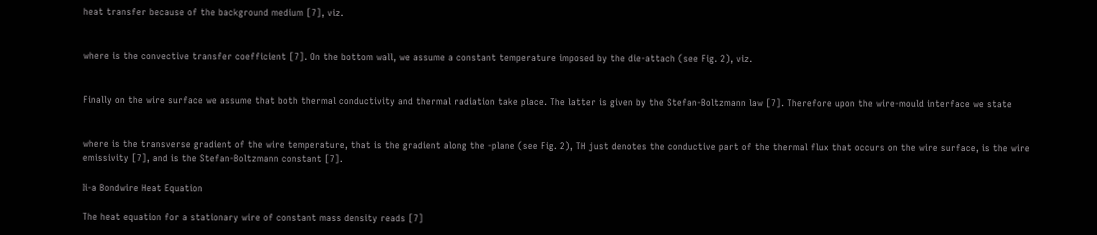heat transfer because of the background medium [7], viz.


where is the convective transfer coefficient [7]. On the bottom wall, we assume a constant temperature imposed by the die-attach (see Fig. 2), viz.


Finally on the wire surface we assume that both thermal conductivity and thermal radiation take place. The latter is given by the Stefan-Boltzmann law [7]. Therefore upon the wire-mould interface we state


where is the transverse gradient of the wire temperature, that is the gradient along the -plane (see Fig. 2), TH just denotes the conductive part of the thermal flux that occurs on the wire surface, is the wire emissivity [7], and is the Stefan-Boltzmann constant [7].

Ii-a Bondwire Heat Equation

The heat equation for a stationary wire of constant mass density reads [7]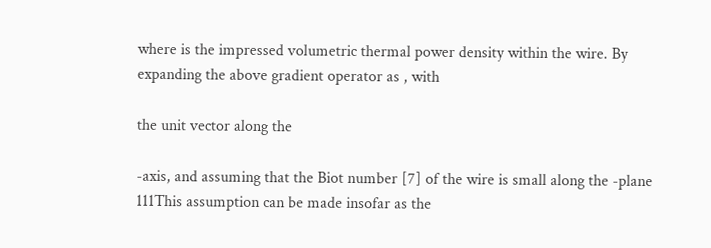where is the impressed volumetric thermal power density within the wire. By expanding the above gradient operator as , with

the unit vector along the

-axis, and assuming that the Biot number [7] of the wire is small along the -plane 111This assumption can be made insofar as the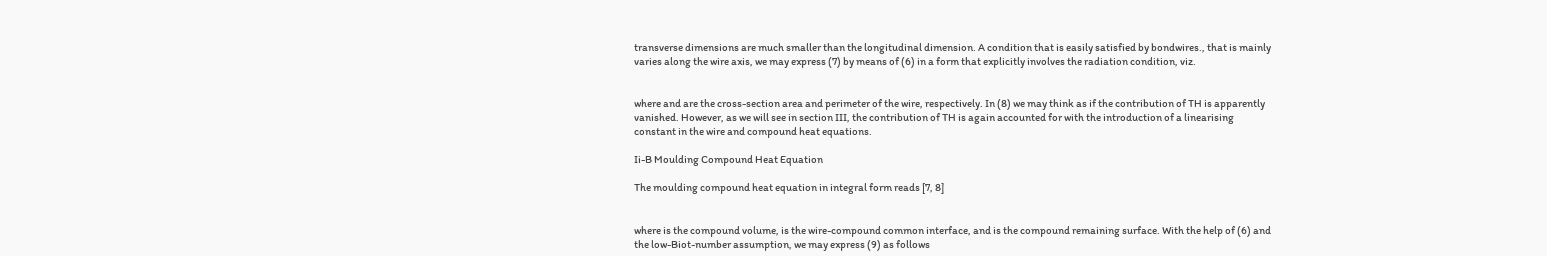transverse dimensions are much smaller than the longitudinal dimension. A condition that is easily satisfied by bondwires., that is mainly varies along the wire axis, we may express (7) by means of (6) in a form that explicitly involves the radiation condition, viz.


where and are the cross-section area and perimeter of the wire, respectively. In (8) we may think as if the contribution of TH is apparently vanished. However, as we will see in section III, the contribution of TH is again accounted for with the introduction of a linearising constant in the wire and compound heat equations.

Ii-B Moulding Compound Heat Equation

The moulding compound heat equation in integral form reads [7, 8]


where is the compound volume, is the wire-compound common interface, and is the compound remaining surface. With the help of (6) and the low-Biot-number assumption, we may express (9) as follows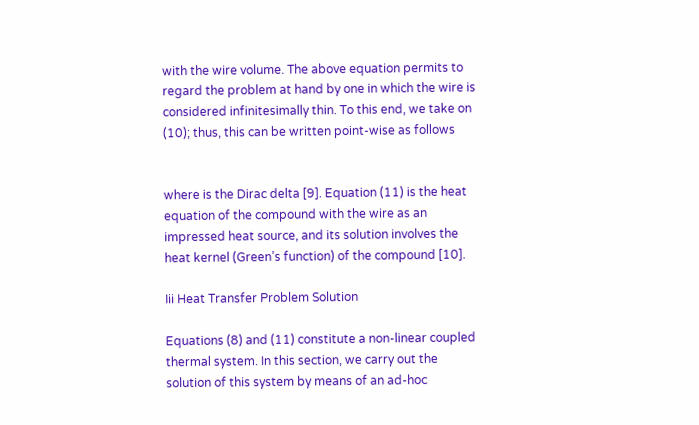with the wire volume. The above equation permits to regard the problem at hand by one in which the wire is considered infinitesimally thin. To this end, we take on (10); thus, this can be written point-wise as follows


where is the Dirac delta [9]. Equation (11) is the heat equation of the compound with the wire as an impressed heat source, and its solution involves the heat kernel (Green’s function) of the compound [10].

Iii Heat Transfer Problem Solution

Equations (8) and (11) constitute a non-linear coupled thermal system. In this section, we carry out the solution of this system by means of an ad-hoc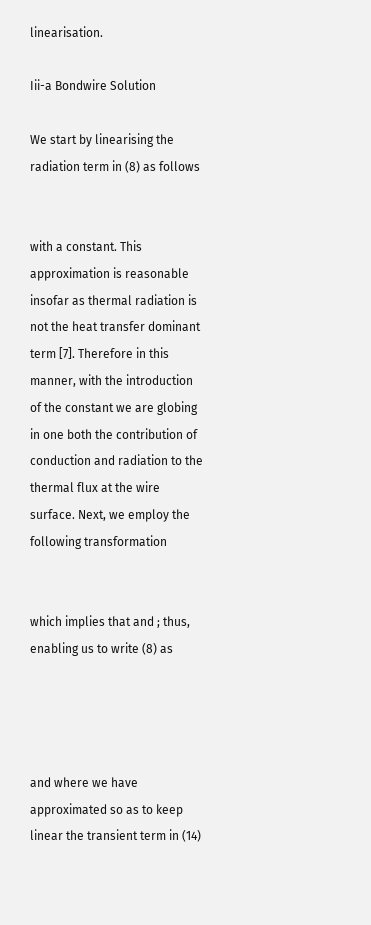linearisation.

Iii-a Bondwire Solution

We start by linearising the radiation term in (8) as follows


with a constant. This approximation is reasonable insofar as thermal radiation is not the heat transfer dominant term [7]. Therefore in this manner, with the introduction of the constant we are globing in one both the contribution of conduction and radiation to the thermal flux at the wire surface. Next, we employ the following transformation


which implies that and ; thus, enabling us to write (8) as




and where we have approximated so as to keep linear the transient term in (14)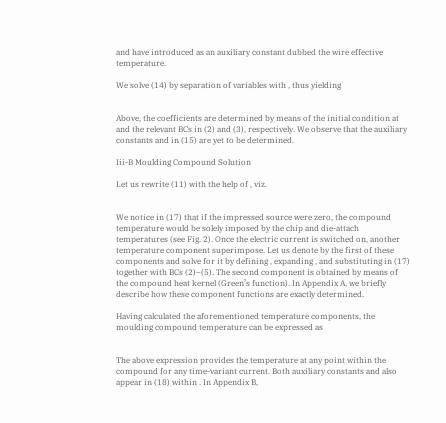and have introduced as an auxiliary constant dubbed the wire effective temperature.

We solve (14) by separation of variables with , thus yielding


Above, the coefficients are determined by means of the initial condition at and the relevant BCs in (2) and (3), respectively. We observe that the auxiliary constants and in (15) are yet to be determined.

Iii-B Moulding Compound Solution

Let us rewrite (11) with the help of , viz.


We notice in (17) that if the impressed source were zero, the compound temperature would be solely imposed by the chip and die-attach temperatures (see Fig. 2). Once the electric current is switched on, another temperature component superimpose. Let us denote by the first of these components and solve for it by defining , expanding , and substituting in (17) together with BCs (2)–(5). The second component is obtained by means of the compound heat kernel (Green’s function). In Appendix A, we briefly describe how these component functions are exactly determined.

Having calculated the aforementioned temperature components, the moulding compound temperature can be expressed as


The above expression provides the temperature at any point within the compound for any time-variant current. Both auxiliary constants and also appear in (18) within . In Appendix B,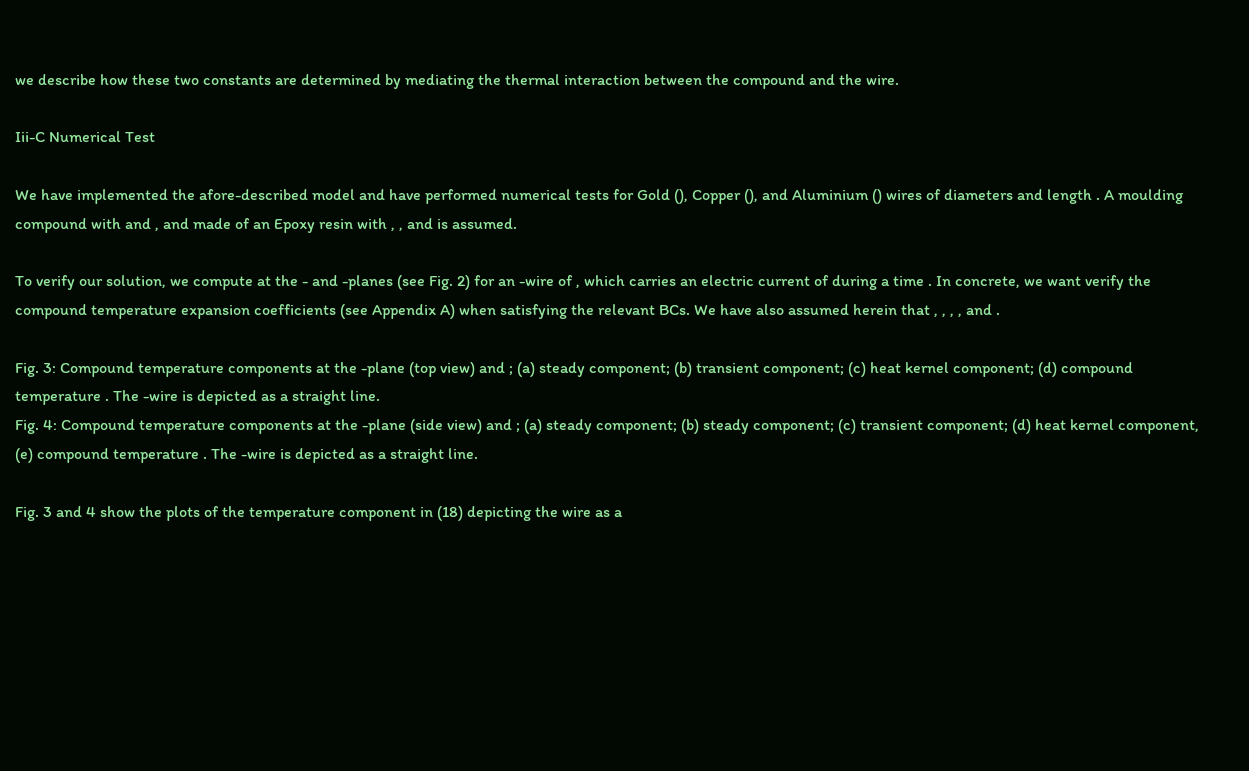we describe how these two constants are determined by mediating the thermal interaction between the compound and the wire.

Iii-C Numerical Test

We have implemented the afore-described model and have performed numerical tests for Gold (), Copper (), and Aluminium () wires of diameters and length . A moulding compound with and , and made of an Epoxy resin with , , and is assumed.

To verify our solution, we compute at the - and -planes (see Fig. 2) for an -wire of , which carries an electric current of during a time . In concrete, we want verify the compound temperature expansion coefficients (see Appendix A) when satisfying the relevant BCs. We have also assumed herein that , , , , and .

Fig. 3: Compound temperature components at the -plane (top view) and ; (a) steady component; (b) transient component; (c) heat kernel component; (d) compound temperature . The -wire is depicted as a straight line.
Fig. 4: Compound temperature components at the -plane (side view) and ; (a) steady component; (b) steady component; (c) transient component; (d) heat kernel component, (e) compound temperature . The -wire is depicted as a straight line.

Fig. 3 and 4 show the plots of the temperature component in (18) depicting the wire as a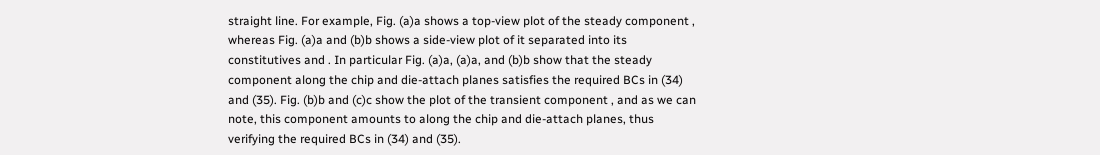straight line. For example, Fig. (a)a shows a top-view plot of the steady component , whereas Fig. (a)a and (b)b shows a side-view plot of it separated into its constitutives and . In particular Fig. (a)a, (a)a, and (b)b show that the steady component along the chip and die-attach planes satisfies the required BCs in (34) and (35). Fig. (b)b and (c)c show the plot of the transient component , and as we can note, this component amounts to along the chip and die-attach planes, thus verifying the required BCs in (34) and (35).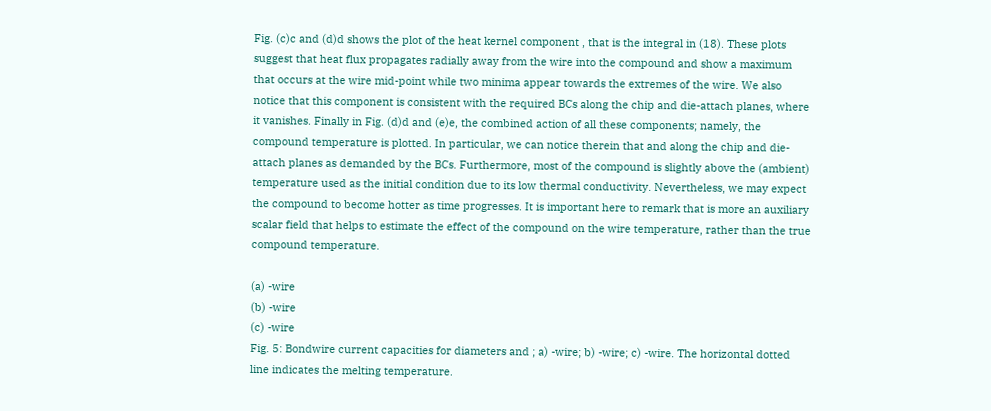Fig. (c)c and (d)d shows the plot of the heat kernel component , that is the integral in (18). These plots suggest that heat flux propagates radially away from the wire into the compound and show a maximum that occurs at the wire mid-point while two minima appear towards the extremes of the wire. We also notice that this component is consistent with the required BCs along the chip and die-attach planes, where it vanishes. Finally in Fig. (d)d and (e)e, the combined action of all these components; namely, the compound temperature is plotted. In particular, we can notice therein that and along the chip and die-attach planes as demanded by the BCs. Furthermore, most of the compound is slightly above the (ambient) temperature used as the initial condition due to its low thermal conductivity. Nevertheless, we may expect the compound to become hotter as time progresses. It is important here to remark that is more an auxiliary scalar field that helps to estimate the effect of the compound on the wire temperature, rather than the true compound temperature.

(a) -wire
(b) -wire
(c) -wire
Fig. 5: Bondwire current capacities for diameters and ; a) -wire; b) -wire; c) -wire. The horizontal dotted line indicates the melting temperature.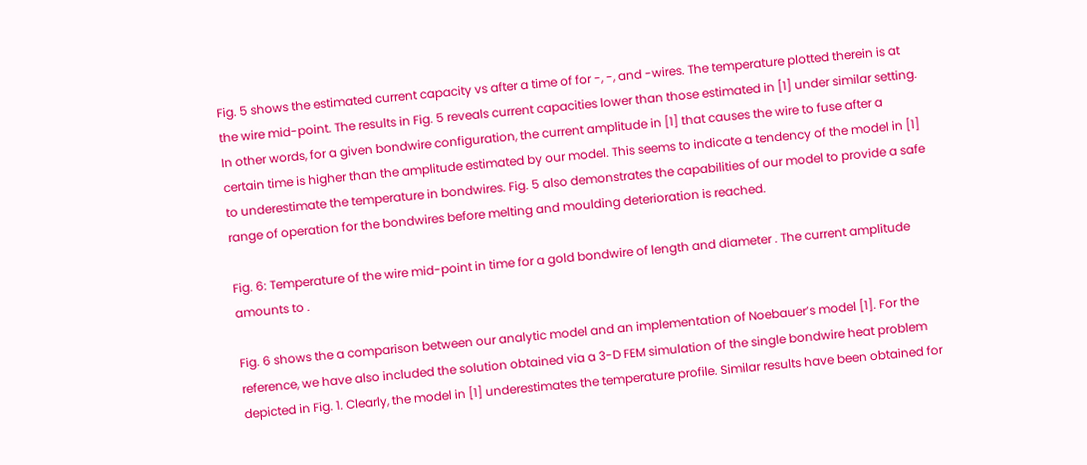Fig. 5 shows the estimated current capacity vs after a time of for -, -, and -wires. The temperature plotted therein is at the wire mid-point. The results in Fig. 5 reveals current capacities lower than those estimated in [1] under similar setting. In other words, for a given bondwire configuration, the current amplitude in [1] that causes the wire to fuse after a certain time is higher than the amplitude estimated by our model. This seems to indicate a tendency of the model in [1] to underestimate the temperature in bondwires. Fig. 5 also demonstrates the capabilities of our model to provide a safe range of operation for the bondwires before melting and moulding deterioration is reached.

Fig. 6: Temperature of the wire mid-point in time for a gold bondwire of length and diameter . The current amplitude amounts to .

Fig. 6 shows the a comparison between our analytic model and an implementation of Noebauer’s model [1]. For the reference, we have also included the solution obtained via a 3-D FEM simulation of the single bondwire heat problem depicted in Fig. 1. Clearly, the model in [1] underestimates the temperature profile. Similar results have been obtained for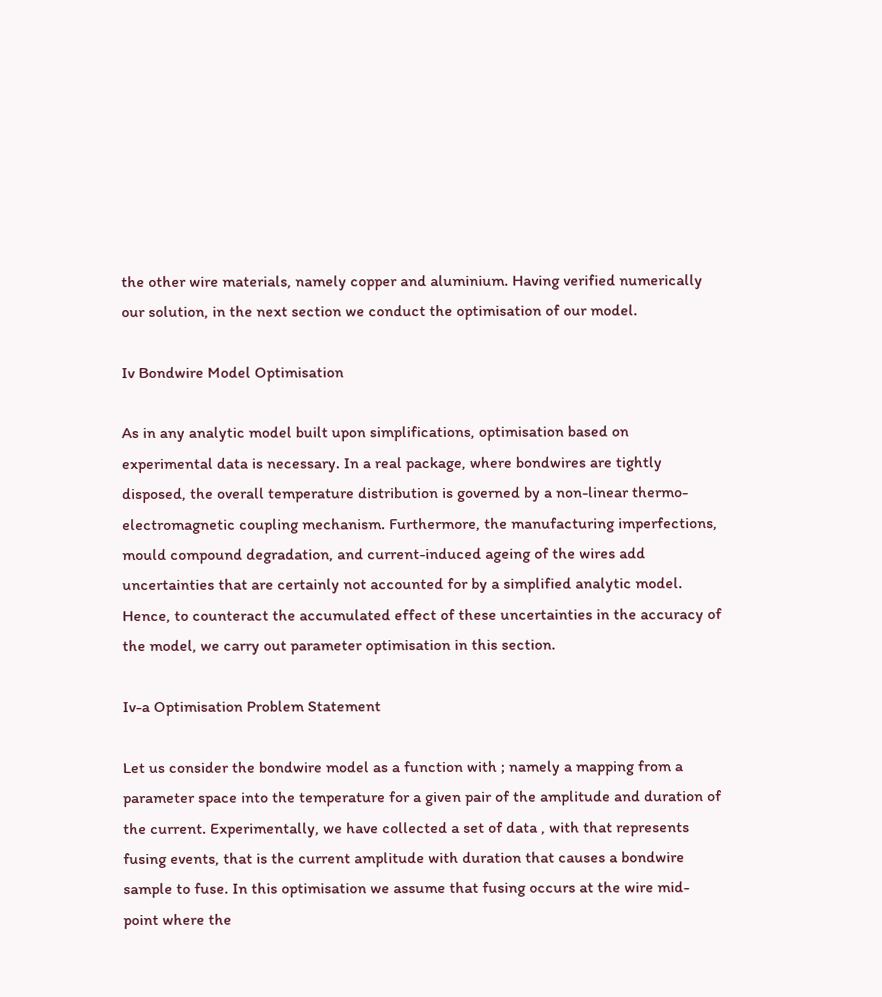the other wire materials, namely copper and aluminium. Having verified numerically our solution, in the next section we conduct the optimisation of our model.

Iv Bondwire Model Optimisation

As in any analytic model built upon simplifications, optimisation based on experimental data is necessary. In a real package, where bondwires are tightly disposed, the overall temperature distribution is governed by a non-linear thermo-electromagnetic coupling mechanism. Furthermore, the manufacturing imperfections, mould compound degradation, and current-induced ageing of the wires add uncertainties that are certainly not accounted for by a simplified analytic model. Hence, to counteract the accumulated effect of these uncertainties in the accuracy of the model, we carry out parameter optimisation in this section.

Iv-a Optimisation Problem Statement

Let us consider the bondwire model as a function with ; namely a mapping from a parameter space into the temperature for a given pair of the amplitude and duration of the current. Experimentally, we have collected a set of data , with that represents fusing events, that is the current amplitude with duration that causes a bondwire sample to fuse. In this optimisation we assume that fusing occurs at the wire mid-point where the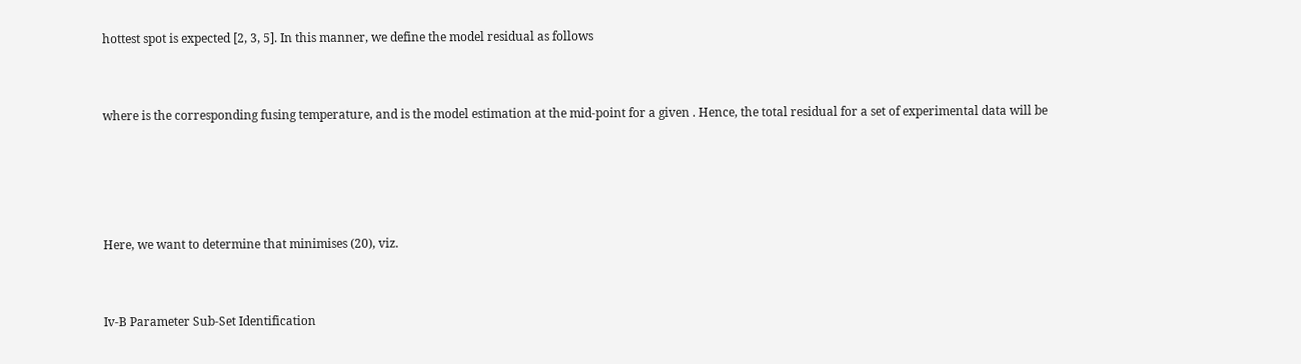hottest spot is expected [2, 3, 5]. In this manner, we define the model residual as follows


where is the corresponding fusing temperature, and is the model estimation at the mid-point for a given . Hence, the total residual for a set of experimental data will be




Here, we want to determine that minimises (20), viz.


Iv-B Parameter Sub-Set Identification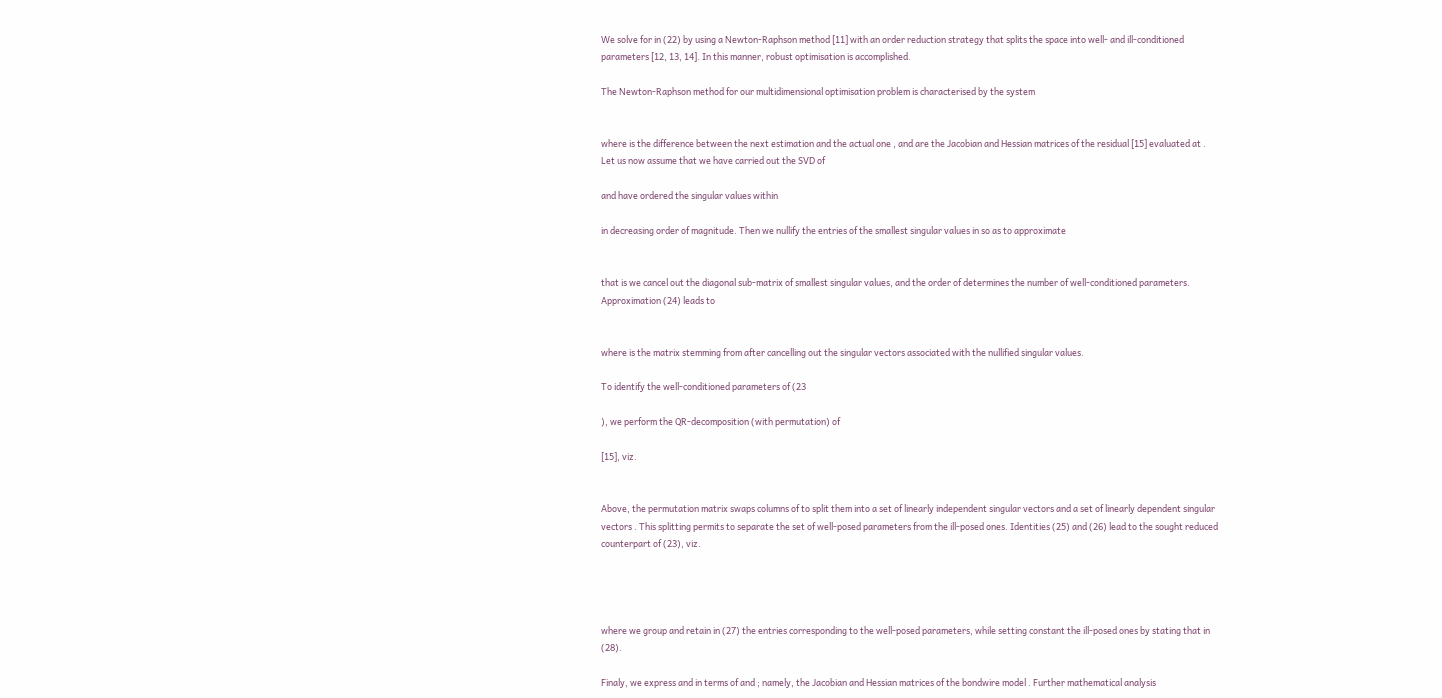We solve for in (22) by using a Newton-Raphson method [11] with an order reduction strategy that splits the space into well- and ill-conditioned parameters [12, 13, 14]. In this manner, robust optimisation is accomplished.

The Newton-Raphson method for our multidimensional optimisation problem is characterised by the system


where is the difference between the next estimation and the actual one , and are the Jacobian and Hessian matrices of the residual [15] evaluated at . Let us now assume that we have carried out the SVD of

and have ordered the singular values within

in decreasing order of magnitude. Then we nullify the entries of the smallest singular values in so as to approximate


that is we cancel out the diagonal sub-matrix of smallest singular values, and the order of determines the number of well-conditioned parameters. Approximation (24) leads to


where is the matrix stemming from after cancelling out the singular vectors associated with the nullified singular values.

To identify the well-conditioned parameters of (23

), we perform the QR-decomposition (with permutation) of

[15], viz.


Above, the permutation matrix swaps columns of to split them into a set of linearly independent singular vectors and a set of linearly dependent singular vectors . This splitting permits to separate the set of well-posed parameters from the ill-posed ones. Identities (25) and (26) lead to the sought reduced counterpart of (23), viz.




where we group and retain in (27) the entries corresponding to the well-posed parameters, while setting constant the ill-posed ones by stating that in (28).

Finaly, we express and in terms of and ; namely, the Jacobian and Hessian matrices of the bondwire model . Further mathematical analysis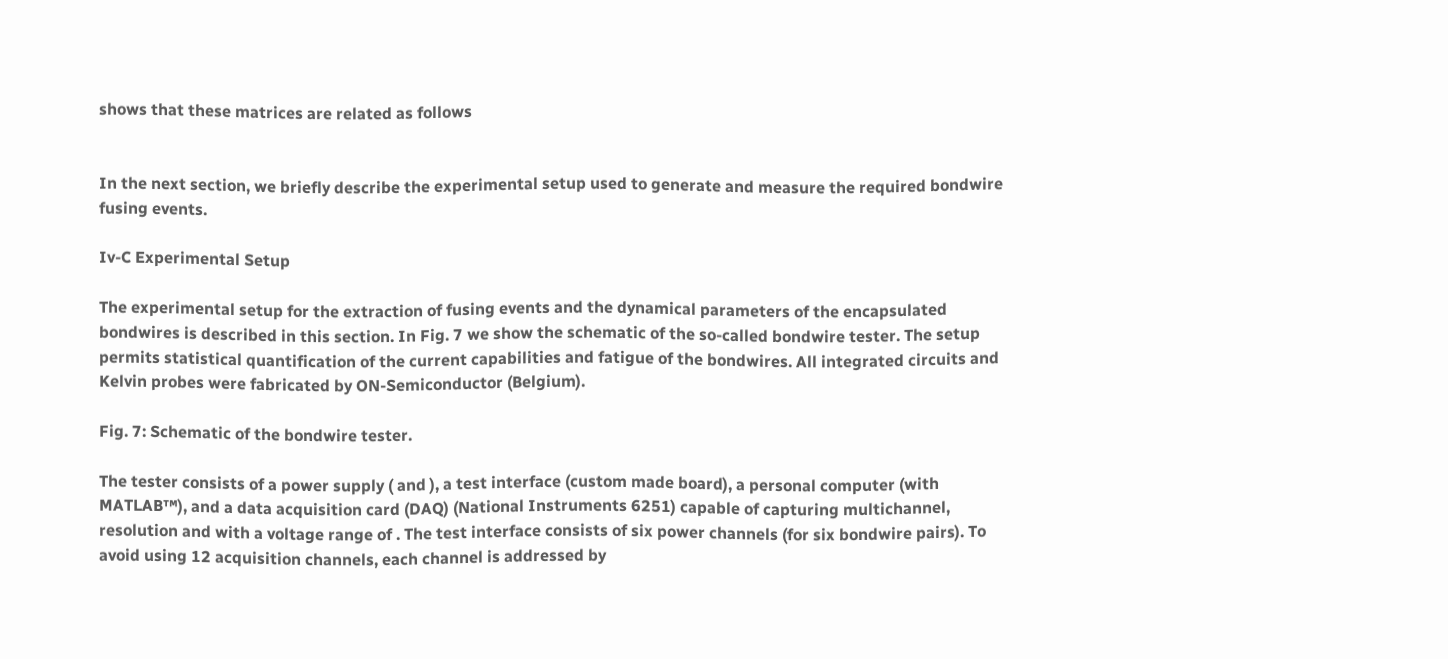shows that these matrices are related as follows


In the next section, we briefly describe the experimental setup used to generate and measure the required bondwire fusing events.

Iv-C Experimental Setup

The experimental setup for the extraction of fusing events and the dynamical parameters of the encapsulated bondwires is described in this section. In Fig. 7 we show the schematic of the so-called bondwire tester. The setup permits statistical quantification of the current capabilities and fatigue of the bondwires. All integrated circuits and Kelvin probes were fabricated by ON-Semiconductor (Belgium).

Fig. 7: Schematic of the bondwire tester.

The tester consists of a power supply ( and ), a test interface (custom made board), a personal computer (with MATLAB™), and a data acquisition card (DAQ) (National Instruments 6251) capable of capturing multichannel, resolution and with a voltage range of . The test interface consists of six power channels (for six bondwire pairs). To avoid using 12 acquisition channels, each channel is addressed by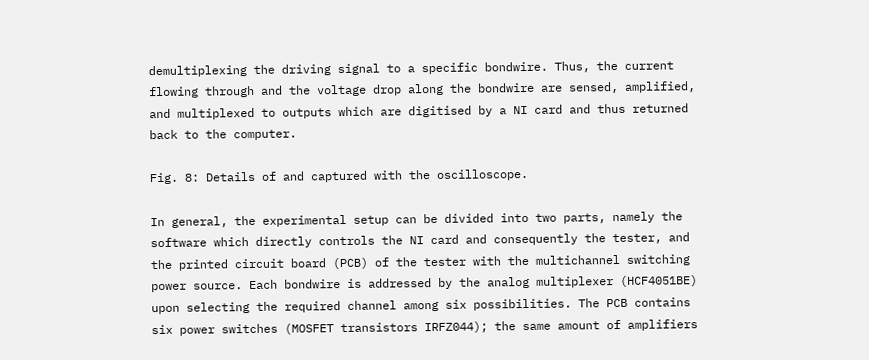demultiplexing the driving signal to a specific bondwire. Thus, the current flowing through and the voltage drop along the bondwire are sensed, amplified, and multiplexed to outputs which are digitised by a NI card and thus returned back to the computer.

Fig. 8: Details of and captured with the oscilloscope.

In general, the experimental setup can be divided into two parts, namely the software which directly controls the NI card and consequently the tester, and the printed circuit board (PCB) of the tester with the multichannel switching power source. Each bondwire is addressed by the analog multiplexer (HCF4051BE) upon selecting the required channel among six possibilities. The PCB contains six power switches (MOSFET transistors IRFZ044); the same amount of amplifiers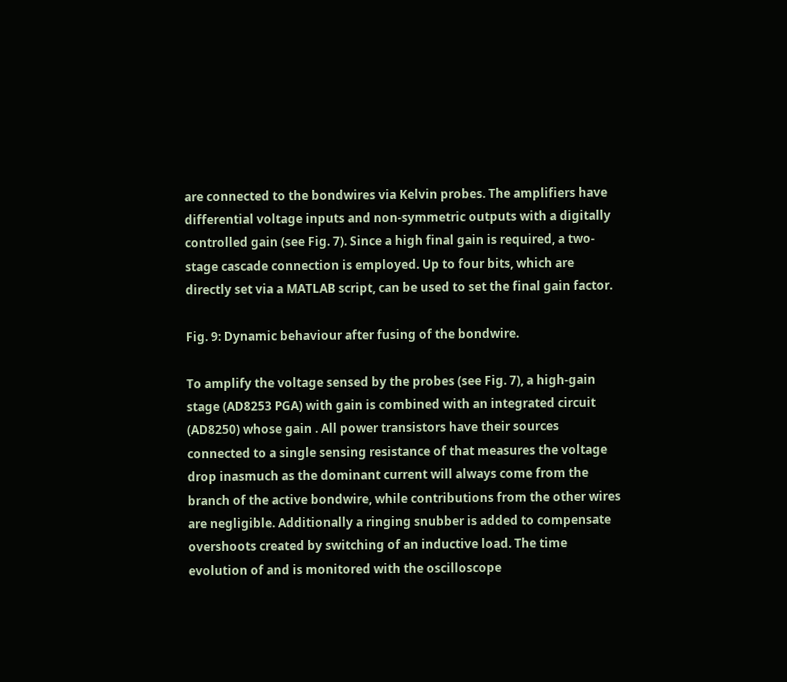are connected to the bondwires via Kelvin probes. The amplifiers have differential voltage inputs and non-symmetric outputs with a digitally controlled gain (see Fig. 7). Since a high final gain is required, a two-stage cascade connection is employed. Up to four bits, which are directly set via a MATLAB script, can be used to set the final gain factor.

Fig. 9: Dynamic behaviour after fusing of the bondwire.

To amplify the voltage sensed by the probes (see Fig. 7), a high-gain stage (AD8253 PGA) with gain is combined with an integrated circuit (AD8250) whose gain . All power transistors have their sources connected to a single sensing resistance of that measures the voltage drop inasmuch as the dominant current will always come from the branch of the active bondwire, while contributions from the other wires are negligible. Additionally a ringing snubber is added to compensate overshoots created by switching of an inductive load. The time evolution of and is monitored with the oscilloscope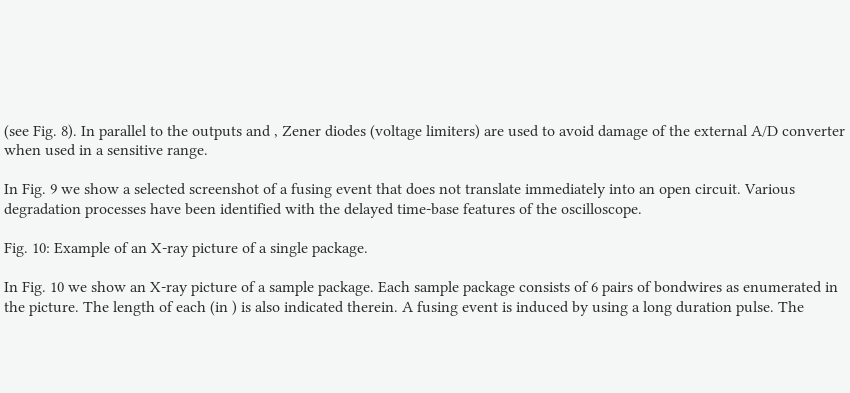(see Fig. 8). In parallel to the outputs and , Zener diodes (voltage limiters) are used to avoid damage of the external A/D converter when used in a sensitive range.

In Fig. 9 we show a selected screenshot of a fusing event that does not translate immediately into an open circuit. Various degradation processes have been identified with the delayed time-base features of the oscilloscope.

Fig. 10: Example of an X-ray picture of a single package.

In Fig. 10 we show an X-ray picture of a sample package. Each sample package consists of 6 pairs of bondwires as enumerated in the picture. The length of each (in ) is also indicated therein. A fusing event is induced by using a long duration pulse. The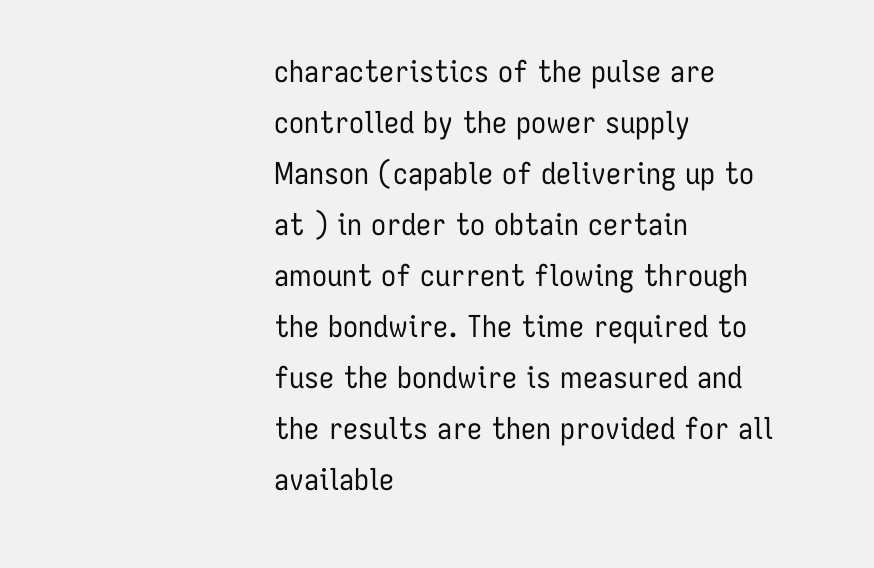characteristics of the pulse are controlled by the power supply Manson (capable of delivering up to at ) in order to obtain certain amount of current flowing through the bondwire. The time required to fuse the bondwire is measured and the results are then provided for all available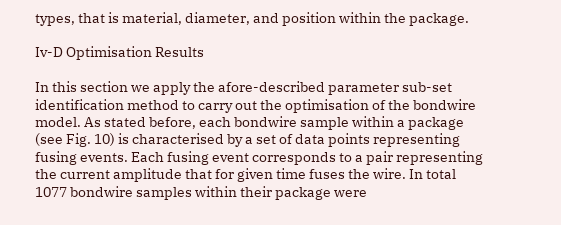types, that is material, diameter, and position within the package.

Iv-D Optimisation Results

In this section we apply the afore-described parameter sub-set identification method to carry out the optimisation of the bondwire model. As stated before, each bondwire sample within a package (see Fig. 10) is characterised by a set of data points representing fusing events. Each fusing event corresponds to a pair representing the current amplitude that for given time fuses the wire. In total 1077 bondwire samples within their package were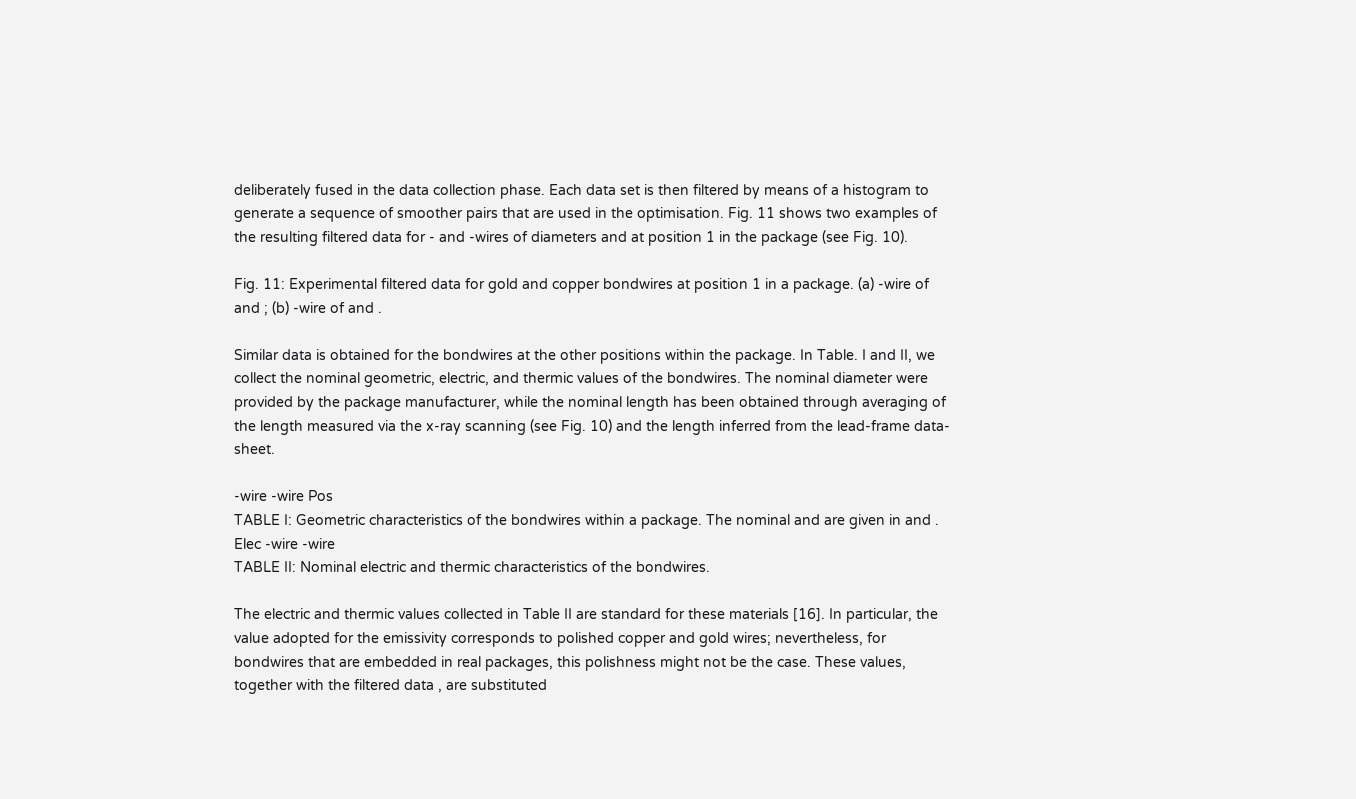deliberately fused in the data collection phase. Each data set is then filtered by means of a histogram to generate a sequence of smoother pairs that are used in the optimisation. Fig. 11 shows two examples of the resulting filtered data for - and -wires of diameters and at position 1 in the package (see Fig. 10).

Fig. 11: Experimental filtered data for gold and copper bondwires at position 1 in a package. (a) -wire of and ; (b) -wire of and .

Similar data is obtained for the bondwires at the other positions within the package. In Table. I and II, we collect the nominal geometric, electric, and thermic values of the bondwires. The nominal diameter were provided by the package manufacturer, while the nominal length has been obtained through averaging of the length measured via the x-ray scanning (see Fig. 10) and the length inferred from the lead-frame data-sheet.

-wire -wire Pos
TABLE I: Geometric characteristics of the bondwires within a package. The nominal and are given in and .
Elec -wire -wire
TABLE II: Nominal electric and thermic characteristics of the bondwires.

The electric and thermic values collected in Table II are standard for these materials [16]. In particular, the value adopted for the emissivity corresponds to polished copper and gold wires; nevertheless, for bondwires that are embedded in real packages, this polishness might not be the case. These values, together with the filtered data , are substituted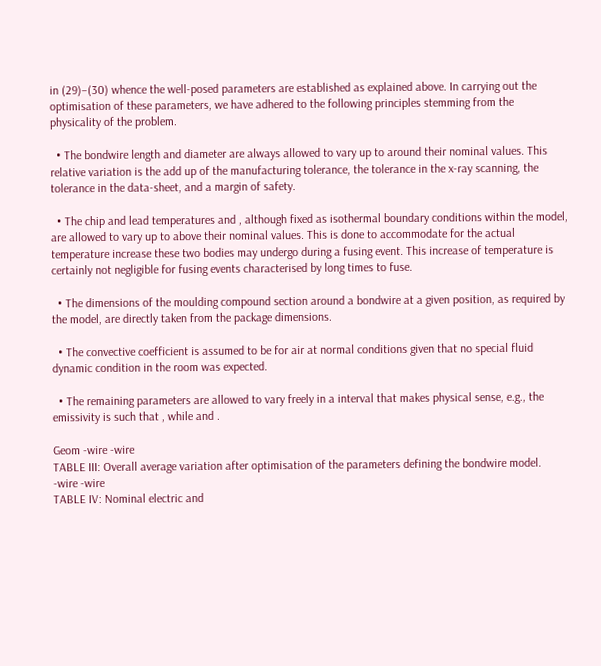in (29)–(30) whence the well-posed parameters are established as explained above. In carrying out the optimisation of these parameters, we have adhered to the following principles stemming from the physicality of the problem.

  • The bondwire length and diameter are always allowed to vary up to around their nominal values. This relative variation is the add up of the manufacturing tolerance, the tolerance in the x-ray scanning, the tolerance in the data-sheet, and a margin of safety.

  • The chip and lead temperatures and , although fixed as isothermal boundary conditions within the model, are allowed to vary up to above their nominal values. This is done to accommodate for the actual temperature increase these two bodies may undergo during a fusing event. This increase of temperature is certainly not negligible for fusing events characterised by long times to fuse.

  • The dimensions of the moulding compound section around a bondwire at a given position, as required by the model, are directly taken from the package dimensions.

  • The convective coefficient is assumed to be for air at normal conditions given that no special fluid dynamic condition in the room was expected.

  • The remaining parameters are allowed to vary freely in a interval that makes physical sense, e.g., the emissivity is such that , while and .

Geom -wire -wire
TABLE III: Overall average variation after optimisation of the parameters defining the bondwire model.
-wire -wire
TABLE IV: Nominal electric and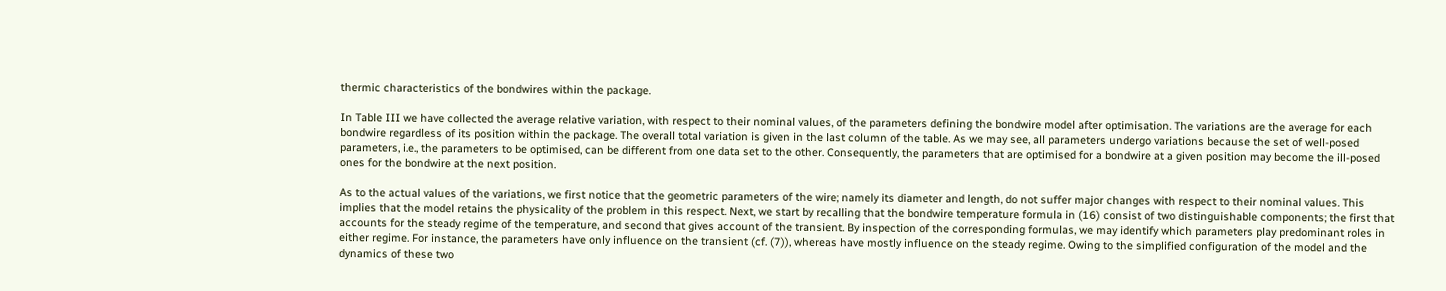thermic characteristics of the bondwires within the package.

In Table III we have collected the average relative variation, with respect to their nominal values, of the parameters defining the bondwire model after optimisation. The variations are the average for each bondwire regardless of its position within the package. The overall total variation is given in the last column of the table. As we may see, all parameters undergo variations because the set of well-posed parameters, i.e., the parameters to be optimised, can be different from one data set to the other. Consequently, the parameters that are optimised for a bondwire at a given position may become the ill-posed ones for the bondwire at the next position.

As to the actual values of the variations, we first notice that the geometric parameters of the wire; namely its diameter and length, do not suffer major changes with respect to their nominal values. This implies that the model retains the physicality of the problem in this respect. Next, we start by recalling that the bondwire temperature formula in (16) consist of two distinguishable components; the first that accounts for the steady regime of the temperature, and second that gives account of the transient. By inspection of the corresponding formulas, we may identify which parameters play predominant roles in either regime. For instance, the parameters have only influence on the transient (cf. (7)), whereas have mostly influence on the steady regime. Owing to the simplified configuration of the model and the dynamics of these two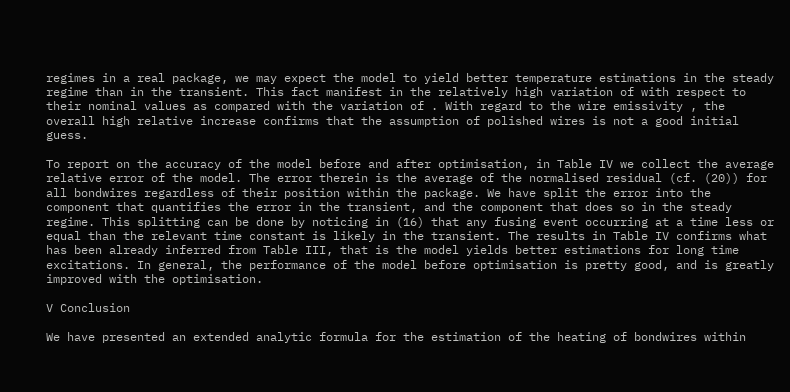regimes in a real package, we may expect the model to yield better temperature estimations in the steady regime than in the transient. This fact manifest in the relatively high variation of with respect to their nominal values as compared with the variation of . With regard to the wire emissivity , the overall high relative increase confirms that the assumption of polished wires is not a good initial guess.

To report on the accuracy of the model before and after optimisation, in Table IV we collect the average relative error of the model. The error therein is the average of the normalised residual (cf. (20)) for all bondwires regardless of their position within the package. We have split the error into the component that quantifies the error in the transient, and the component that does so in the steady regime. This splitting can be done by noticing in (16) that any fusing event occurring at a time less or equal than the relevant time constant is likely in the transient. The results in Table IV confirms what has been already inferred from Table III, that is the model yields better estimations for long time excitations. In general, the performance of the model before optimisation is pretty good, and is greatly improved with the optimisation.

V Conclusion

We have presented an extended analytic formula for the estimation of the heating of bondwires within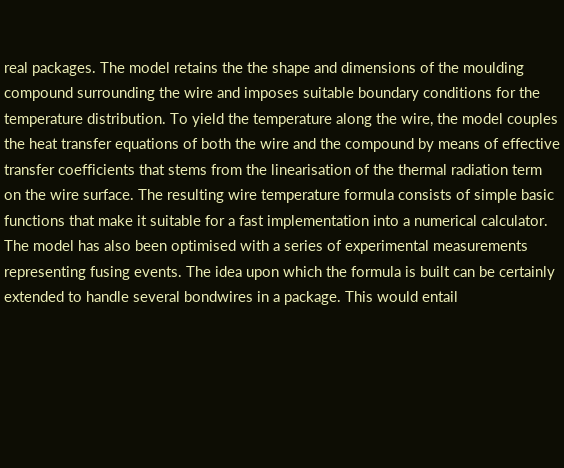real packages. The model retains the the shape and dimensions of the moulding compound surrounding the wire and imposes suitable boundary conditions for the temperature distribution. To yield the temperature along the wire, the model couples the heat transfer equations of both the wire and the compound by means of effective transfer coefficients that stems from the linearisation of the thermal radiation term on the wire surface. The resulting wire temperature formula consists of simple basic functions that make it suitable for a fast implementation into a numerical calculator. The model has also been optimised with a series of experimental measurements representing fusing events. The idea upon which the formula is built can be certainly extended to handle several bondwires in a package. This would entail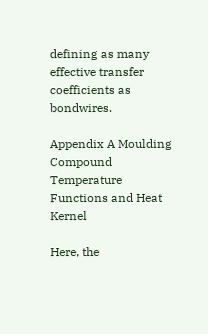defining as many effective transfer coefficients as bondwires.

Appendix A Moulding Compound Temperature Functions and Heat Kernel

Here, the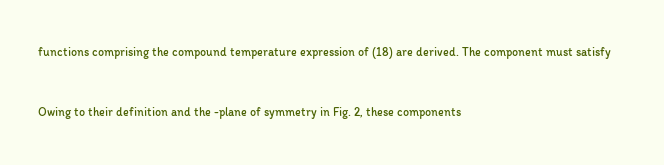functions comprising the compound temperature expression of (18) are derived. The component must satisfy


Owing to their definition and the -plane of symmetry in Fig. 2, these components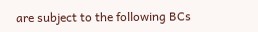are subject to the following BCs